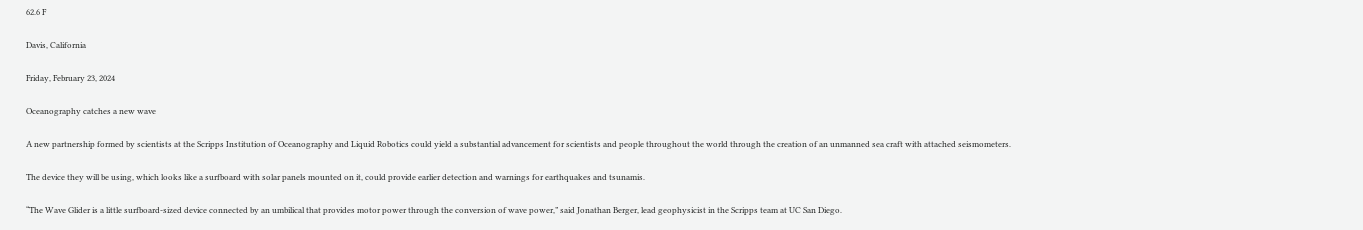62.6 F

Davis, California

Friday, February 23, 2024

Oceanography catches a new wave

A new partnership formed by scientists at the Scripps Institution of Oceanography and Liquid Robotics could yield a substantial advancement for scientists and people throughout the world through the creation of an unmanned sea craft with attached seismometers.

The device they will be using, which looks like a surfboard with solar panels mounted on it, could provide earlier detection and warnings for earthquakes and tsunamis.

“The Wave Glider is a little surfboard-sized device connected by an umbilical that provides motor power through the conversion of wave power,” said Jonathan Berger, lead geophysicist in the Scripps team at UC San Diego.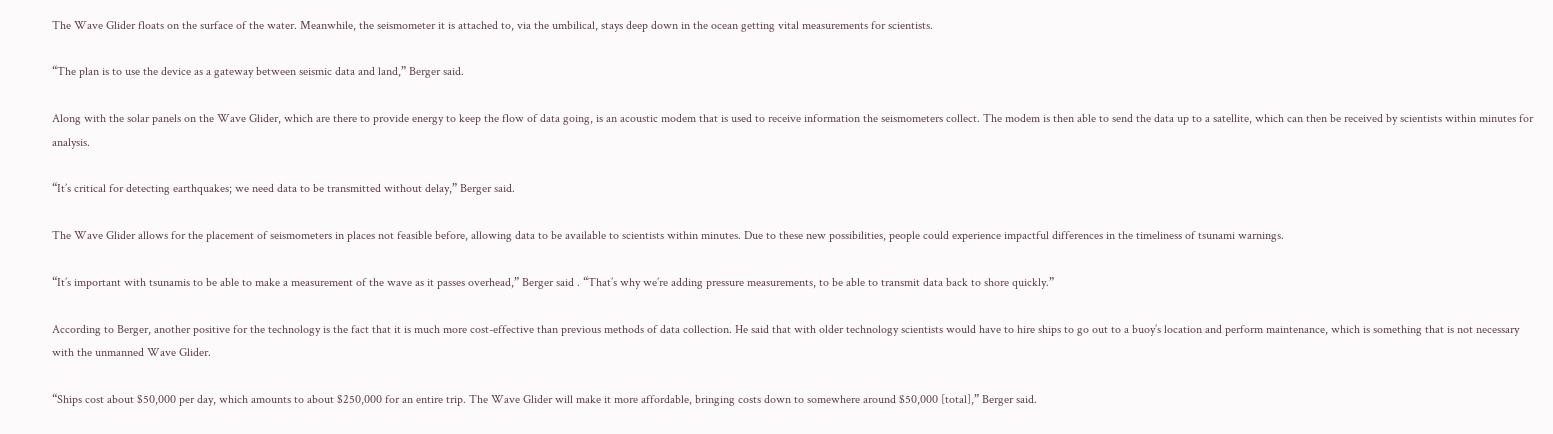The Wave Glider floats on the surface of the water. Meanwhile, the seismometer it is attached to, via the umbilical, stays deep down in the ocean getting vital measurements for scientists.

“The plan is to use the device as a gateway between seismic data and land,” Berger said.

Along with the solar panels on the Wave Glider, which are there to provide energy to keep the flow of data going, is an acoustic modem that is used to receive information the seismometers collect. The modem is then able to send the data up to a satellite, which can then be received by scientists within minutes for analysis.

“It’s critical for detecting earthquakes; we need data to be transmitted without delay,” Berger said.

The Wave Glider allows for the placement of seismometers in places not feasible before, allowing data to be available to scientists within minutes. Due to these new possibilities, people could experience impactful differences in the timeliness of tsunami warnings.

“It’s important with tsunamis to be able to make a measurement of the wave as it passes overhead,” Berger said . “That’s why we’re adding pressure measurements, to be able to transmit data back to shore quickly.”

According to Berger, another positive for the technology is the fact that it is much more cost-effective than previous methods of data collection. He said that with older technology scientists would have to hire ships to go out to a buoy’s location and perform maintenance, which is something that is not necessary with the unmanned Wave Glider.

“Ships cost about $50,000 per day, which amounts to about $250,000 for an entire trip. The Wave Glider will make it more affordable, bringing costs down to somewhere around $50,000 [total],” Berger said.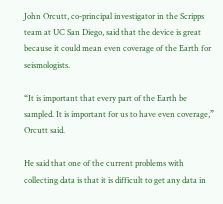John Orcutt, co-principal investigator in the Scripps team at UC San Diego, said that the device is great because it could mean even coverage of the Earth for seismologists.

“It is important that every part of the Earth be sampled. It is important for us to have even coverage,” Orcutt said.

He said that one of the current problems with collecting data is that it is difficult to get any data in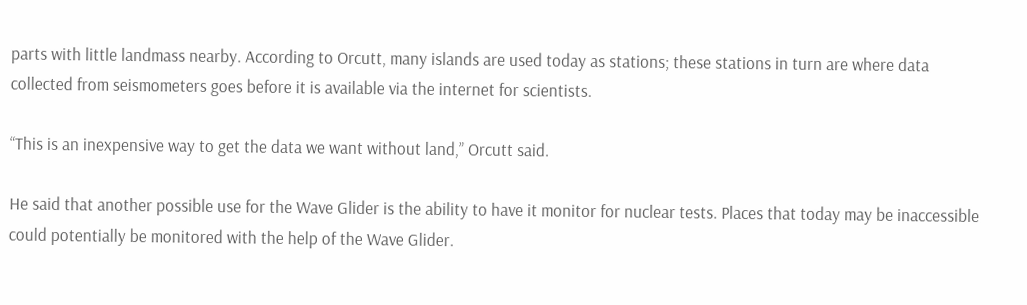parts with little landmass nearby. According to Orcutt, many islands are used today as stations; these stations in turn are where data collected from seismometers goes before it is available via the internet for scientists.

“This is an inexpensive way to get the data we want without land,” Orcutt said.

He said that another possible use for the Wave Glider is the ability to have it monitor for nuclear tests. Places that today may be inaccessible could potentially be monitored with the help of the Wave Glider.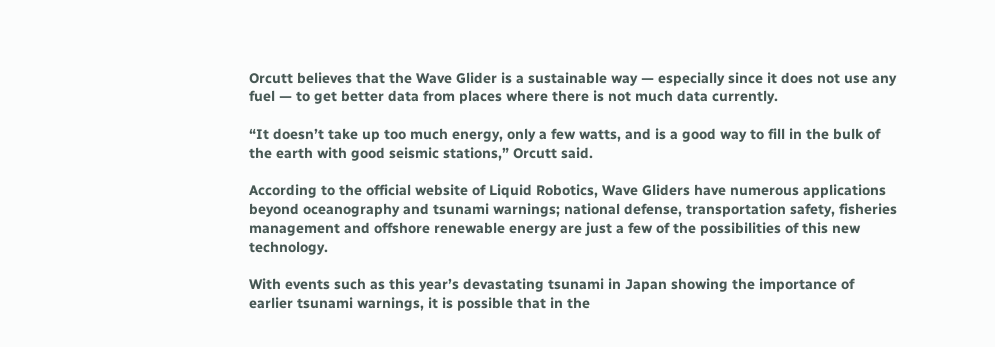Orcutt believes that the Wave Glider is a sustainable way — especially since it does not use any fuel — to get better data from places where there is not much data currently.

“It doesn’t take up too much energy, only a few watts, and is a good way to fill in the bulk of the earth with good seismic stations,” Orcutt said.

According to the official website of Liquid Robotics, Wave Gliders have numerous applications beyond oceanography and tsunami warnings; national defense, transportation safety, fisheries management and offshore renewable energy are just a few of the possibilities of this new technology.

With events such as this year’s devastating tsunami in Japan showing the importance of earlier tsunami warnings, it is possible that in the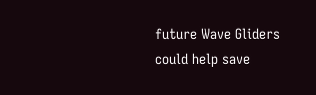future Wave Gliders could help save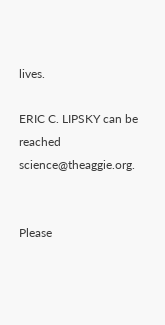lives.

ERIC C. LIPSKY can be reached science@theaggie.org.


Please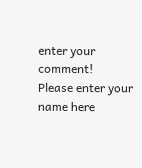enter your comment!
Please enter your name here